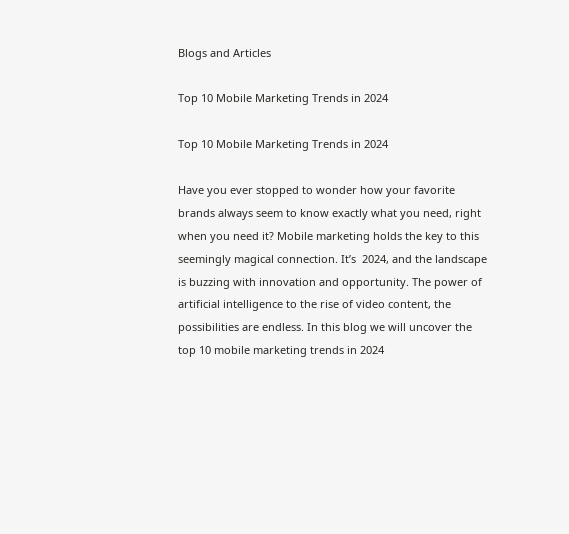Blogs and Articles

Top 10 Mobile Marketing Trends in 2024

Top 10 Mobile Marketing Trends in 2024

Have you ever stopped to wonder how your favorite brands always seem to know exactly what you need, right when you need it? Mobile marketing holds the key to this seemingly magical connection. It’s  2024, and the landscape is buzzing with innovation and opportunity. The power of artificial intelligence to the rise of video content, the possibilities are endless. In this blog we will uncover the top 10 mobile marketing trends in 2024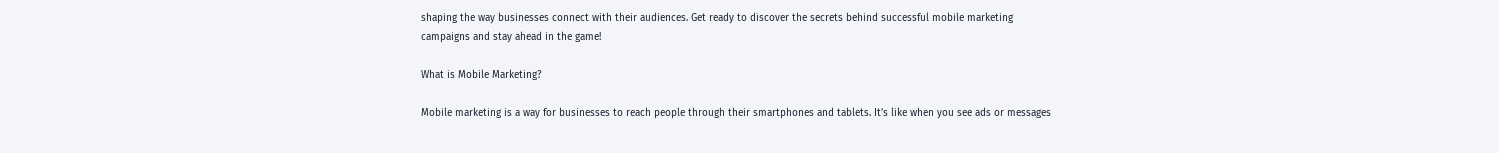shaping the way businesses connect with their audiences. Get ready to discover the secrets behind successful mobile marketing campaigns and stay ahead in the game!

What is Mobile Marketing?

Mobile marketing is a way for businesses to reach people through their smartphones and tablets. It’s like when you see ads or messages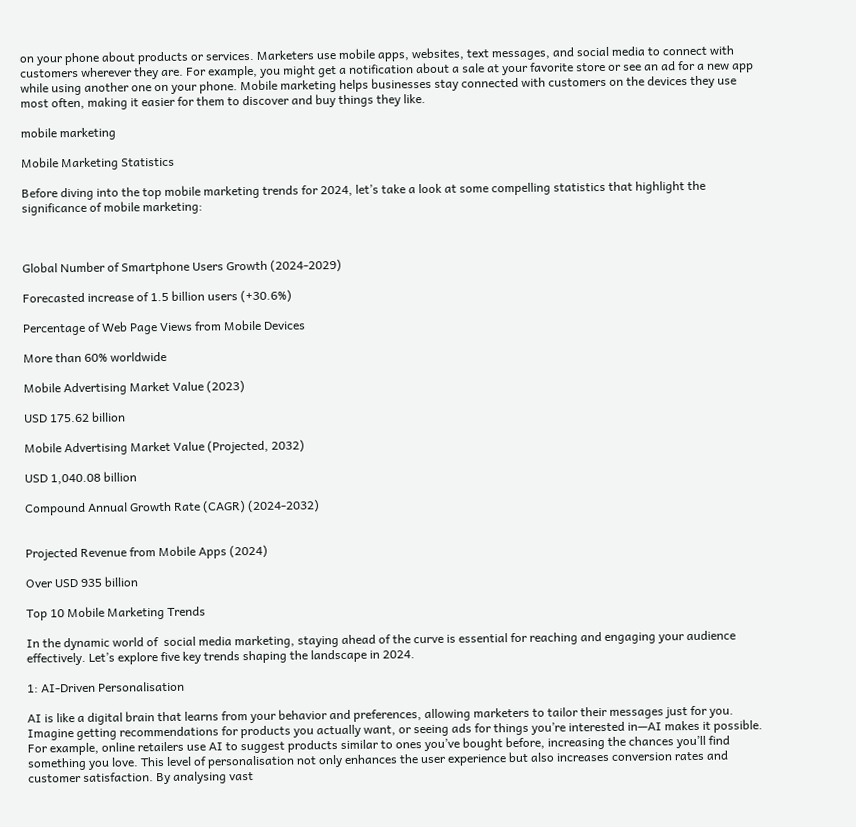on your phone about products or services. Marketers use mobile apps, websites, text messages, and social media to connect with customers wherever they are. For example, you might get a notification about a sale at your favorite store or see an ad for a new app while using another one on your phone. Mobile marketing helps businesses stay connected with customers on the devices they use most often, making it easier for them to discover and buy things they like.

mobile marketing

Mobile Marketing Statistics

Before diving into the top mobile marketing trends for 2024, let’s take a look at some compelling statistics that highlight the significance of mobile marketing:



Global Number of Smartphone Users Growth (2024-2029)

Forecasted increase of 1.5 billion users (+30.6%)

Percentage of Web Page Views from Mobile Devices

More than 60% worldwide

Mobile Advertising Market Value (2023)

USD 175.62 billion

Mobile Advertising Market Value (Projected, 2032)

USD 1,040.08 billion

Compound Annual Growth Rate (CAGR) (2024-2032)


Projected Revenue from Mobile Apps (2024)

Over USD 935 billion

Top 10 Mobile Marketing Trends

In the dynamic world of  social media marketing, staying ahead of the curve is essential for reaching and engaging your audience effectively. Let’s explore five key trends shaping the landscape in 2024.

1: AI-Driven Personalisation

AI is like a digital brain that learns from your behavior and preferences, allowing marketers to tailor their messages just for you. Imagine getting recommendations for products you actually want, or seeing ads for things you’re interested in—AI makes it possible. For example, online retailers use AI to suggest products similar to ones you’ve bought before, increasing the chances you’ll find something you love. This level of personalisation not only enhances the user experience but also increases conversion rates and customer satisfaction. By analysing vast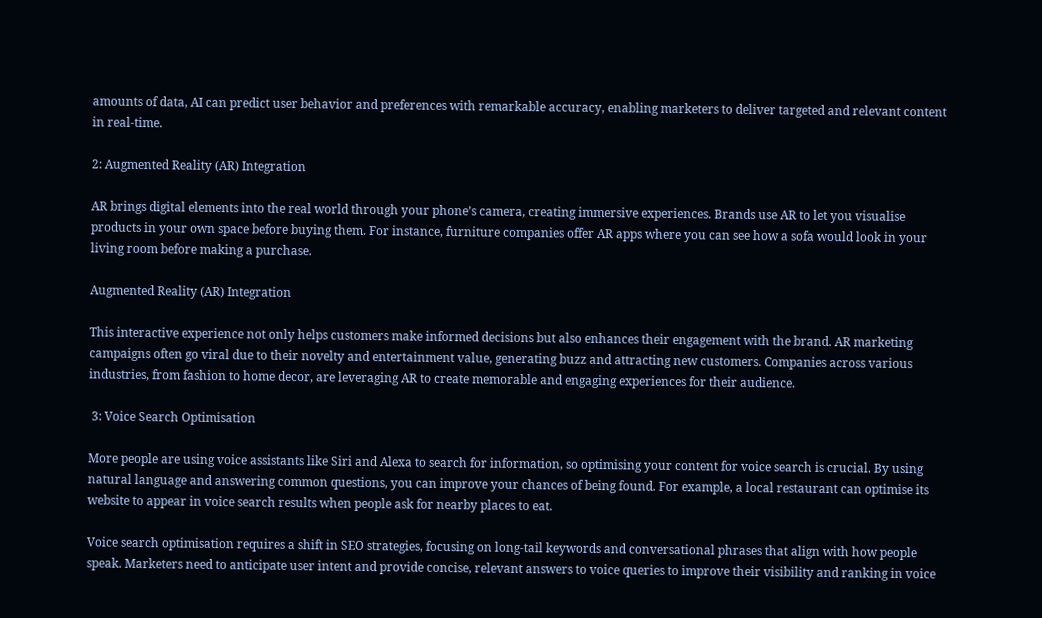amounts of data, AI can predict user behavior and preferences with remarkable accuracy, enabling marketers to deliver targeted and relevant content in real-time.

2: Augmented Reality (AR) Integration

AR brings digital elements into the real world through your phone’s camera, creating immersive experiences. Brands use AR to let you visualise products in your own space before buying them. For instance, furniture companies offer AR apps where you can see how a sofa would look in your living room before making a purchase.

Augmented Reality (AR) Integration

This interactive experience not only helps customers make informed decisions but also enhances their engagement with the brand. AR marketing campaigns often go viral due to their novelty and entertainment value, generating buzz and attracting new customers. Companies across various industries, from fashion to home decor, are leveraging AR to create memorable and engaging experiences for their audience.

 3: Voice Search Optimisation

More people are using voice assistants like Siri and Alexa to search for information, so optimising your content for voice search is crucial. By using natural language and answering common questions, you can improve your chances of being found. For example, a local restaurant can optimise its website to appear in voice search results when people ask for nearby places to eat.

Voice search optimisation requires a shift in SEO strategies, focusing on long-tail keywords and conversational phrases that align with how people speak. Marketers need to anticipate user intent and provide concise, relevant answers to voice queries to improve their visibility and ranking in voice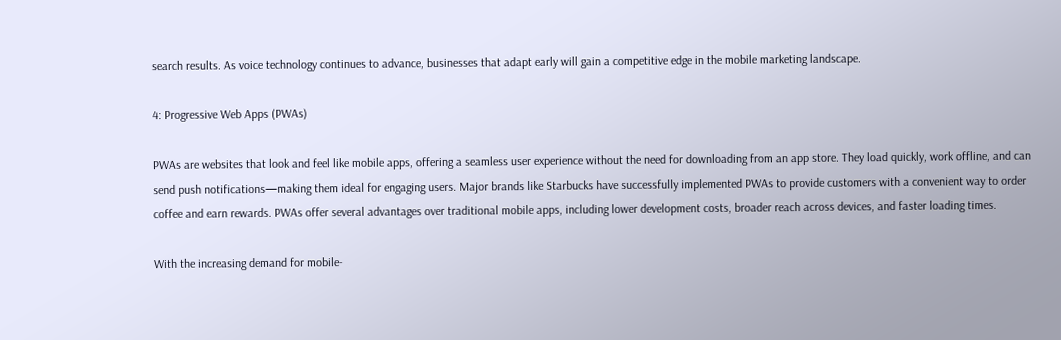search results. As voice technology continues to advance, businesses that adapt early will gain a competitive edge in the mobile marketing landscape.

4: Progressive Web Apps (PWAs)

PWAs are websites that look and feel like mobile apps, offering a seamless user experience without the need for downloading from an app store. They load quickly, work offline, and can send push notifications—making them ideal for engaging users. Major brands like Starbucks have successfully implemented PWAs to provide customers with a convenient way to order coffee and earn rewards. PWAs offer several advantages over traditional mobile apps, including lower development costs, broader reach across devices, and faster loading times.

With the increasing demand for mobile-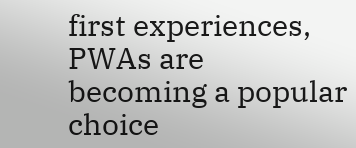first experiences, PWAs are becoming a popular choice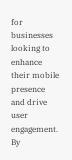for businesses looking to enhance their mobile presence and drive user engagement. By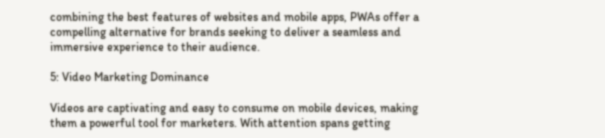combining the best features of websites and mobile apps, PWAs offer a compelling alternative for brands seeking to deliver a seamless and immersive experience to their audience.

5: Video Marketing Dominance

Videos are captivating and easy to consume on mobile devices, making them a powerful tool for marketers. With attention spans getting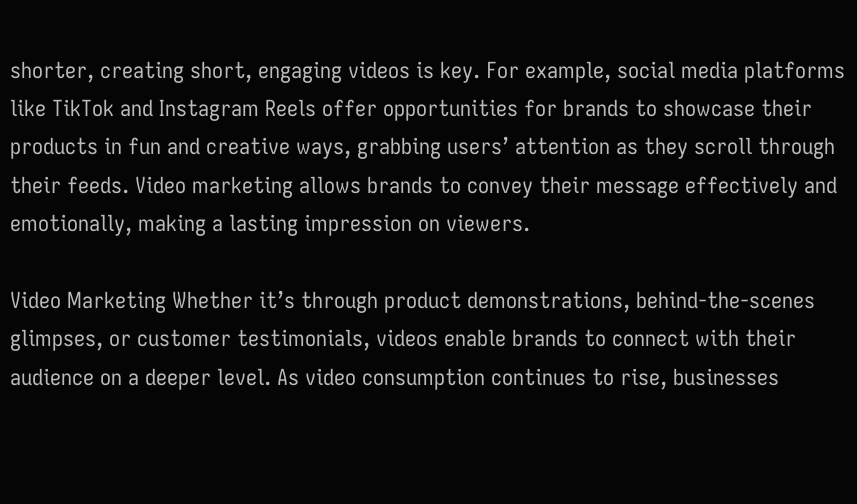shorter, creating short, engaging videos is key. For example, social media platforms like TikTok and Instagram Reels offer opportunities for brands to showcase their products in fun and creative ways, grabbing users’ attention as they scroll through their feeds. Video marketing allows brands to convey their message effectively and emotionally, making a lasting impression on viewers.

Video Marketing Whether it’s through product demonstrations, behind-the-scenes glimpses, or customer testimonials, videos enable brands to connect with their audience on a deeper level. As video consumption continues to rise, businesses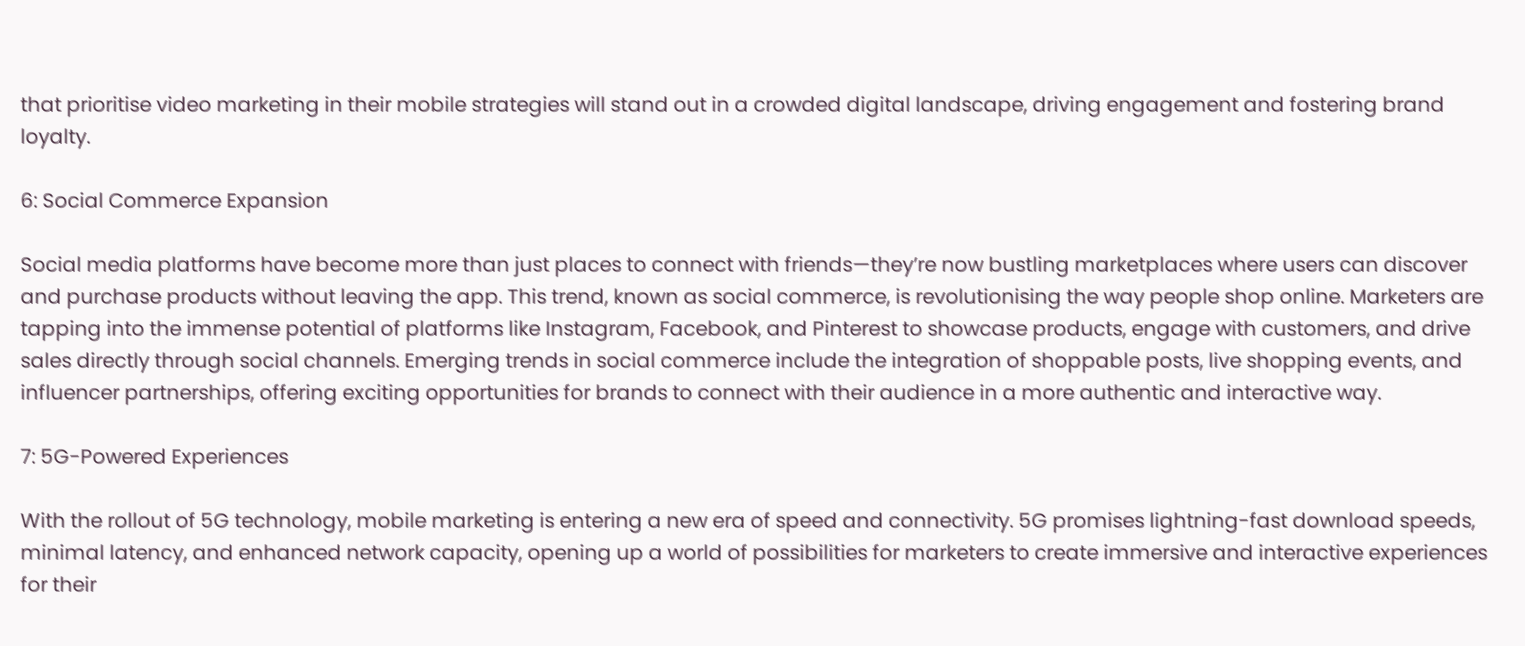that prioritise video marketing in their mobile strategies will stand out in a crowded digital landscape, driving engagement and fostering brand loyalty.

6: Social Commerce Expansion

Social media platforms have become more than just places to connect with friends—they’re now bustling marketplaces where users can discover and purchase products without leaving the app. This trend, known as social commerce, is revolutionising the way people shop online. Marketers are tapping into the immense potential of platforms like Instagram, Facebook, and Pinterest to showcase products, engage with customers, and drive sales directly through social channels. Emerging trends in social commerce include the integration of shoppable posts, live shopping events, and influencer partnerships, offering exciting opportunities for brands to connect with their audience in a more authentic and interactive way.

7: 5G-Powered Experiences

With the rollout of 5G technology, mobile marketing is entering a new era of speed and connectivity. 5G promises lightning-fast download speeds, minimal latency, and enhanced network capacity, opening up a world of possibilities for marketers to create immersive and interactive experiences for their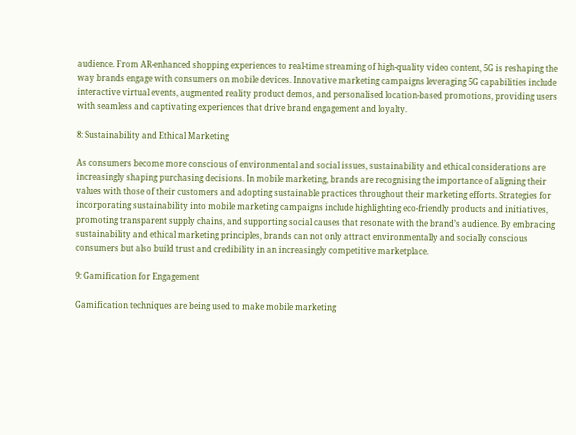audience. From AR-enhanced shopping experiences to real-time streaming of high-quality video content, 5G is reshaping the way brands engage with consumers on mobile devices. Innovative marketing campaigns leveraging 5G capabilities include interactive virtual events, augmented reality product demos, and personalised location-based promotions, providing users with seamless and captivating experiences that drive brand engagement and loyalty.

8: Sustainability and Ethical Marketing

As consumers become more conscious of environmental and social issues, sustainability and ethical considerations are increasingly shaping purchasing decisions. In mobile marketing, brands are recognising the importance of aligning their values with those of their customers and adopting sustainable practices throughout their marketing efforts. Strategies for incorporating sustainability into mobile marketing campaigns include highlighting eco-friendly products and initiatives, promoting transparent supply chains, and supporting social causes that resonate with the brand’s audience. By embracing sustainability and ethical marketing principles, brands can not only attract environmentally and socially conscious consumers but also build trust and credibility in an increasingly competitive marketplace.

9: Gamification for Engagement

Gamification techniques are being used to make mobile marketing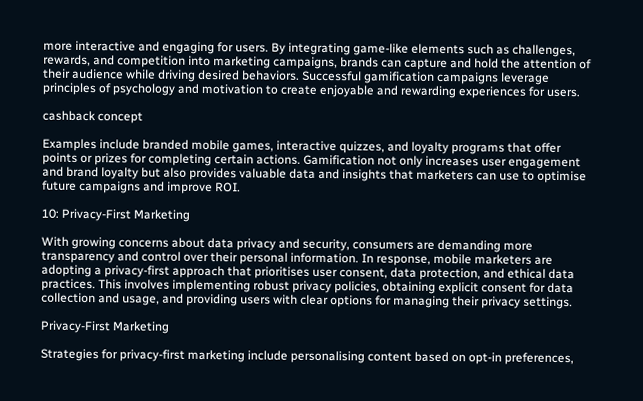more interactive and engaging for users. By integrating game-like elements such as challenges, rewards, and competition into marketing campaigns, brands can capture and hold the attention of their audience while driving desired behaviors. Successful gamification campaigns leverage principles of psychology and motivation to create enjoyable and rewarding experiences for users.

cashback concept

Examples include branded mobile games, interactive quizzes, and loyalty programs that offer points or prizes for completing certain actions. Gamification not only increases user engagement and brand loyalty but also provides valuable data and insights that marketers can use to optimise future campaigns and improve ROI.

10: Privacy-First Marketing

With growing concerns about data privacy and security, consumers are demanding more transparency and control over their personal information. In response, mobile marketers are adopting a privacy-first approach that prioritises user consent, data protection, and ethical data practices. This involves implementing robust privacy policies, obtaining explicit consent for data collection and usage, and providing users with clear options for managing their privacy settings.

Privacy-First Marketing

Strategies for privacy-first marketing include personalising content based on opt-in preferences,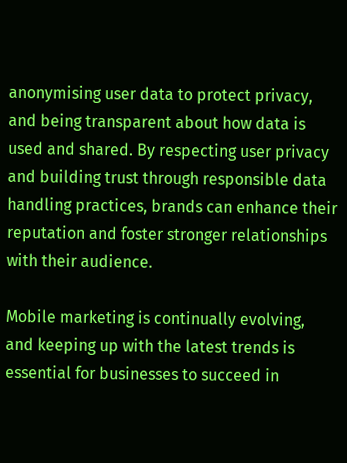anonymising user data to protect privacy, and being transparent about how data is used and shared. By respecting user privacy and building trust through responsible data handling practices, brands can enhance their reputation and foster stronger relationships with their audience.

Mobile marketing is continually evolving, and keeping up with the latest trends is essential for businesses to succeed in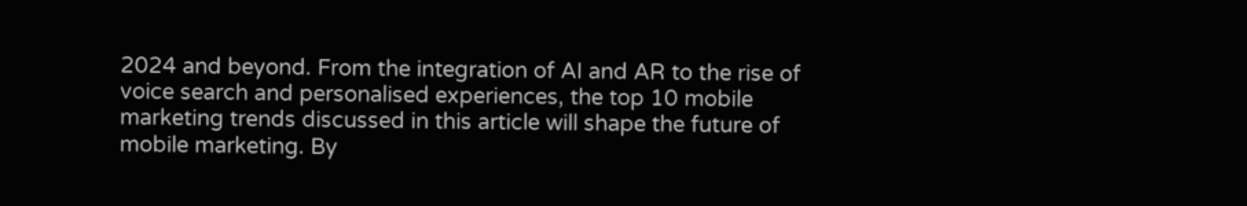2024 and beyond. From the integration of AI and AR to the rise of voice search and personalised experiences, the top 10 mobile marketing trends discussed in this article will shape the future of mobile marketing. By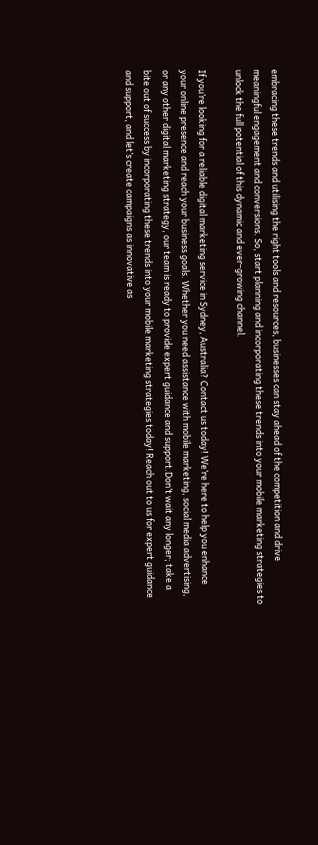embracing these trends and utilising the right tools and resources, businesses can stay ahead of the competition and drive meaningful engagement and conversions. So, start planning and incorporating these trends into your mobile marketing strategies to unlock the full potential of this dynamic and ever-growing channel.

If you’re looking for a reliable digital marketing service in Sydney, Australia? Contact us today! We’re here to help you enhance  your online presence and reach your business goals. Whether you need assistance with mobile marketing, social media advertising, or any other digital marketing strategy, our team is ready to provide expert guidance and support.Don’t wait any longer; take a bite out of success by incorporating these trends into your mobile marketing strategies today! Reach out to us for expert guidance and support, and let’s create campaigns as innovative as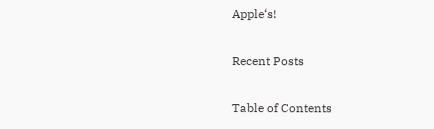Apple‘s!

Recent Posts

Table of Contents